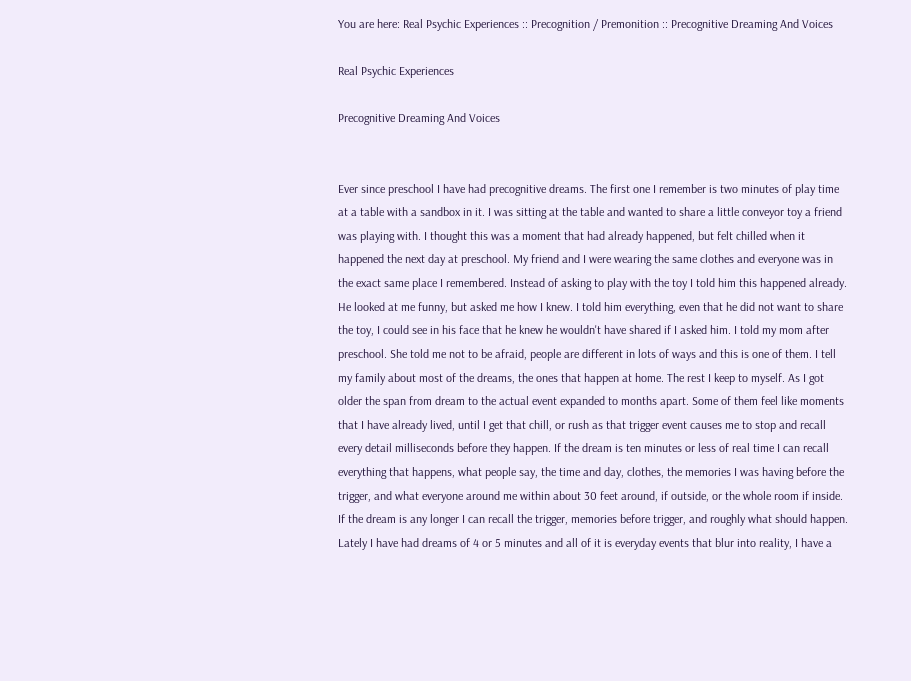You are here: Real Psychic Experiences :: Precognition / Premonition :: Precognitive Dreaming And Voices

Real Psychic Experiences

Precognitive Dreaming And Voices


Ever since preschool I have had precognitive dreams. The first one I remember is two minutes of play time at a table with a sandbox in it. I was sitting at the table and wanted to share a little conveyor toy a friend was playing with. I thought this was a moment that had already happened, but felt chilled when it happened the next day at preschool. My friend and I were wearing the same clothes and everyone was in the exact same place I remembered. Instead of asking to play with the toy I told him this happened already. He looked at me funny, but asked me how I knew. I told him everything, even that he did not want to share the toy, I could see in his face that he knew he wouldn't have shared if I asked him. I told my mom after preschool. She told me not to be afraid, people are different in lots of ways and this is one of them. I tell my family about most of the dreams, the ones that happen at home. The rest I keep to myself. As I got older the span from dream to the actual event expanded to months apart. Some of them feel like moments that I have already lived, until I get that chill, or rush as that trigger event causes me to stop and recall every detail milliseconds before they happen. If the dream is ten minutes or less of real time I can recall everything that happens, what people say, the time and day, clothes, the memories I was having before the trigger, and what everyone around me within about 30 feet around, if outside, or the whole room if inside. If the dream is any longer I can recall the trigger, memories before trigger, and roughly what should happen. Lately I have had dreams of 4 or 5 minutes and all of it is everyday events that blur into reality, I have a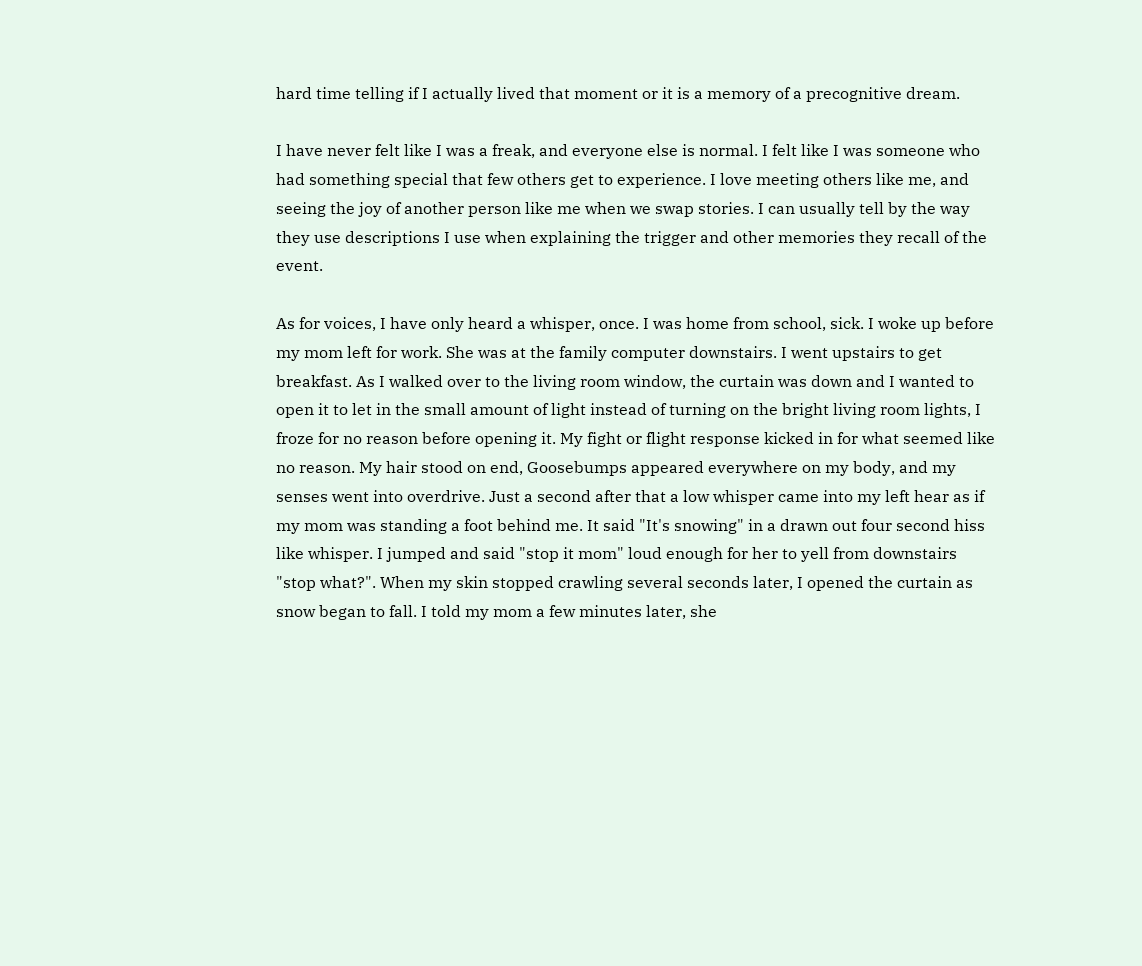hard time telling if I actually lived that moment or it is a memory of a precognitive dream.

I have never felt like I was a freak, and everyone else is normal. I felt like I was someone who had something special that few others get to experience. I love meeting others like me, and seeing the joy of another person like me when we swap stories. I can usually tell by the way they use descriptions I use when explaining the trigger and other memories they recall of the event.

As for voices, I have only heard a whisper, once. I was home from school, sick. I woke up before my mom left for work. She was at the family computer downstairs. I went upstairs to get breakfast. As I walked over to the living room window, the curtain was down and I wanted to open it to let in the small amount of light instead of turning on the bright living room lights, I froze for no reason before opening it. My fight or flight response kicked in for what seemed like no reason. My hair stood on end, Goosebumps appeared everywhere on my body, and my senses went into overdrive. Just a second after that a low whisper came into my left hear as if my mom was standing a foot behind me. It said "It's snowing" in a drawn out four second hiss like whisper. I jumped and said "stop it mom" loud enough for her to yell from downstairs "stop what?". When my skin stopped crawling several seconds later, I opened the curtain as snow began to fall. I told my mom a few minutes later, she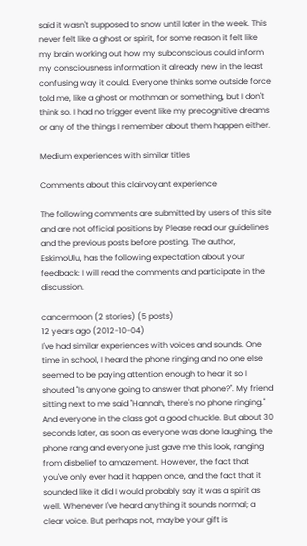said it wasn't supposed to snow until later in the week. This never felt like a ghost or spirit, for some reason it felt like my brain working out how my subconscious could inform my consciousness information it already new in the least confusing way it could. Everyone thinks some outside force told me, like a ghost or mothman or something, but I don't think so. I had no trigger event like my precognitive dreams or any of the things I remember about them happen either.

Medium experiences with similar titles

Comments about this clairvoyant experience

The following comments are submitted by users of this site and are not official positions by Please read our guidelines and the previous posts before posting. The author, EskimoUlu, has the following expectation about your feedback: I will read the comments and participate in the discussion.

cancermoon (2 stories) (5 posts)
12 years ago (2012-10-04)
I've had similar experiences with voices and sounds. One time in school, I heard the phone ringing and no one else seemed to be paying attention enough to hear it so I shouted "Is anyone going to answer that phone?". My friend sitting next to me said "Hannah, there's no phone ringing." And everyone in the class got a good chuckle. But about 30 seconds later, as soon as everyone was done laughing, the phone rang and everyone just gave me this look, ranging from disbelief to amazement. However, the fact that you've only ever had it happen once, and the fact that it sounded like it did I would probably say it was a spirit as well. Whenever I've heard anything it sounds normal; a clear voice. But perhaps not, maybe your gift is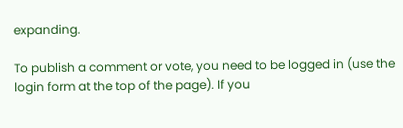expanding.

To publish a comment or vote, you need to be logged in (use the login form at the top of the page). If you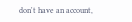don't have an account,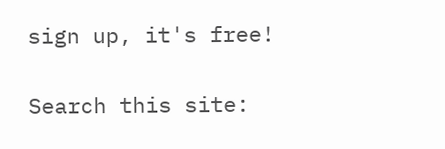sign up, it's free!

Search this site: